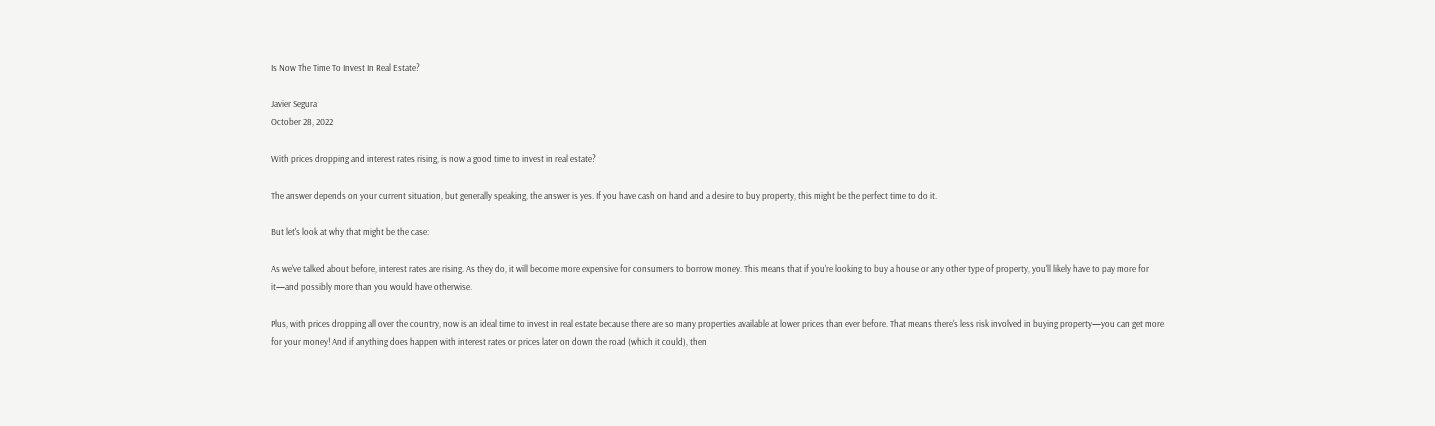Is Now The Time To Invest In Real Estate?

Javier Segura
October 28, 2022

With prices dropping and interest rates rising, is now a good time to invest in real estate?

The answer depends on your current situation, but generally speaking, the answer is yes. If you have cash on hand and a desire to buy property, this might be the perfect time to do it.

But let's look at why that might be the case:

As we've talked about before, interest rates are rising. As they do, it will become more expensive for consumers to borrow money. This means that if you're looking to buy a house or any other type of property, you'll likely have to pay more for it—and possibly more than you would have otherwise.

Plus, with prices dropping all over the country, now is an ideal time to invest in real estate because there are so many properties available at lower prices than ever before. That means there's less risk involved in buying property—you can get more for your money! And if anything does happen with interest rates or prices later on down the road (which it could), then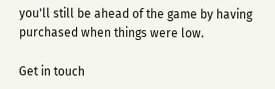you'll still be ahead of the game by having purchased when things were low.

Get in touch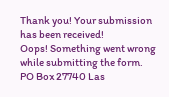Thank you! Your submission has been received!
Oops! Something went wrong while submitting the form.
PO Box 27740 Las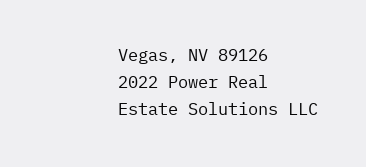Vegas, NV 89126
2022 Power Real Estate Solutions LLC